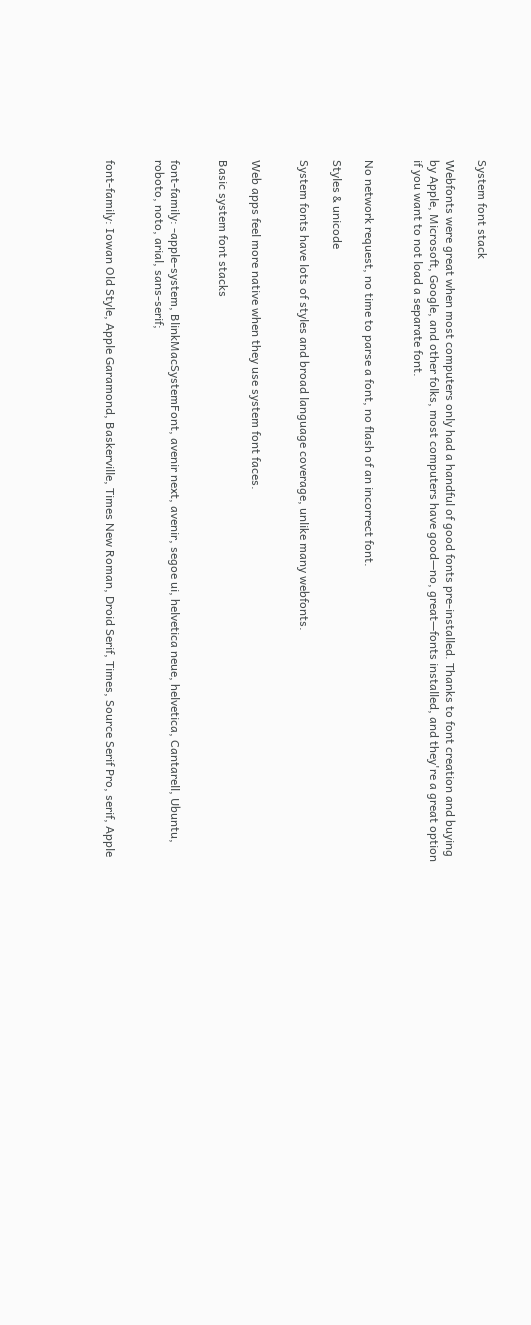System font stack

Webfonts were great when most computers only had a handful of good fonts pre-installed. Thanks to font creation and buying by Apple, Microsoft, Google, and other folks, most computers have good—no, great—fonts installed, and they're a great option if you want to not load a separate font.


No network request, no time to parse a font, no flash of an incorrect font.

Styles & unicode

System fonts have lots of styles and broad language coverage, unlike many webfonts.


Web apps feel more native when they use system font faces.

Basic system font stacks


font-family: -apple-system, BlinkMacSystemFont, avenir next, avenir, segoe ui, helvetica neue, helvetica, Cantarell, Ubuntu, roboto, noto, arial, sans-serif;


font-family: Iowan Old Style, Apple Garamond, Baskerville, Times New Roman, Droid Serif, Times, Source Serif Pro, serif, Apple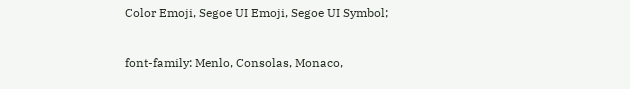Color Emoji, Segoe UI Emoji, Segoe UI Symbol;


font-family: Menlo, Consolas, Monaco,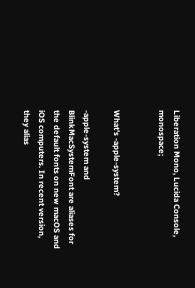Liberation Mono, Lucida Console, monospace;


What's -apple-system?

-apple-system and BlinkMacSystemFont are aliases for the default fonts on new macOS and iOS computers. In recent version, they alias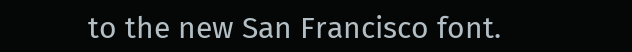to the new San Francisco font.